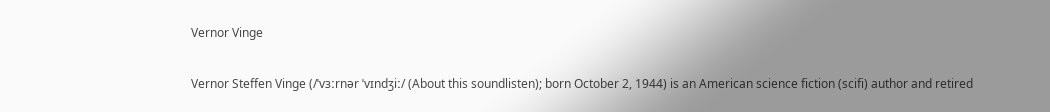Vernor Vinge

Vernor Steffen Vinge (/ˈvɜːrnər ˈvɪndʒiː/ (About this soundlisten); born October 2, 1944) is an American science fiction (scifi) author and retired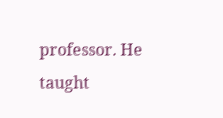professor. He taught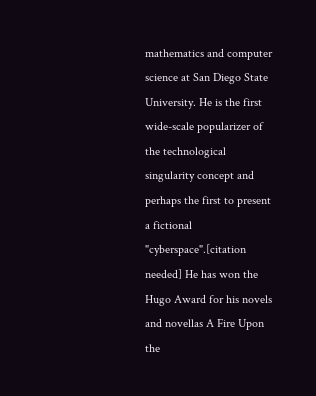mathematics and computer science at San Diego State University. He is the first wide-scale popularizer of the technological singularity concept and perhaps the first to present a fictional "cyberspace".[citation needed] He has won the Hugo Award for his novels and novellas A Fire Upon the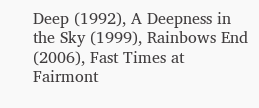Deep (1992), A Deepness in the Sky (1999), Rainbows End (2006), Fast Times at Fairmont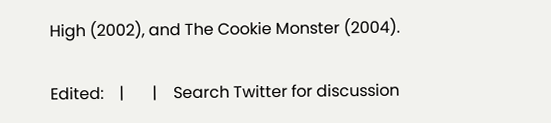High (2002), and The Cookie Monster (2004).

Edited:    |       |    Search Twitter for discussion